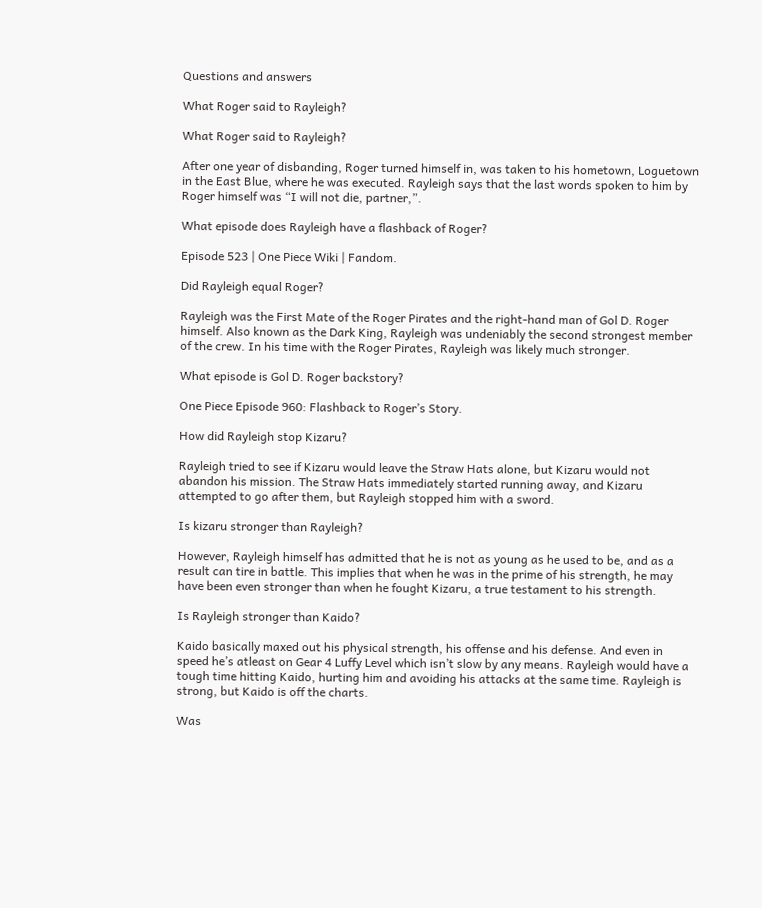Questions and answers

What Roger said to Rayleigh?

What Roger said to Rayleigh?

After one year of disbanding, Roger turned himself in, was taken to his hometown, Loguetown in the East Blue, where he was executed. Rayleigh says that the last words spoken to him by Roger himself was “I will not die, partner,”.

What episode does Rayleigh have a flashback of Roger?

Episode 523 | One Piece Wiki | Fandom.

Did Rayleigh equal Roger?

Rayleigh was the First Mate of the Roger Pirates and the right-hand man of Gol D. Roger himself. Also known as the Dark King, Rayleigh was undeniably the second strongest member of the crew. In his time with the Roger Pirates, Rayleigh was likely much stronger.

What episode is Gol D. Roger backstory?

One Piece Episode 960: Flashback to Roger’s Story.

How did Rayleigh stop Kizaru?

Rayleigh tried to see if Kizaru would leave the Straw Hats alone, but Kizaru would not abandon his mission. The Straw Hats immediately started running away, and Kizaru attempted to go after them, but Rayleigh stopped him with a sword.

Is kizaru stronger than Rayleigh?

However, Rayleigh himself has admitted that he is not as young as he used to be, and as a result can tire in battle. This implies that when he was in the prime of his strength, he may have been even stronger than when he fought Kizaru, a true testament to his strength.

Is Rayleigh stronger than Kaido?

Kaido basically maxed out his physical strength, his offense and his defense. And even in speed he’s atleast on Gear 4 Luffy Level which isn’t slow by any means. Rayleigh would have a tough time hitting Kaido, hurting him and avoiding his attacks at the same time. Rayleigh is strong, but Kaido is off the charts.

Was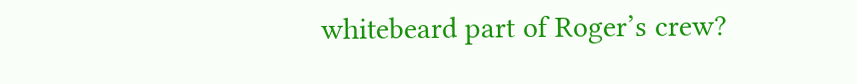whitebeard part of Roger’s crew?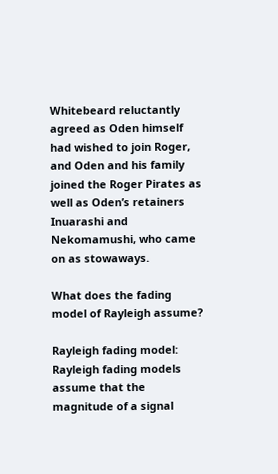Whitebeard reluctantly agreed as Oden himself had wished to join Roger, and Oden and his family joined the Roger Pirates as well as Oden’s retainers Inuarashi and Nekomamushi, who came on as stowaways.

What does the fading model of Rayleigh assume?

Rayleigh fading model: Rayleigh fading models assume that the magnitude of a signal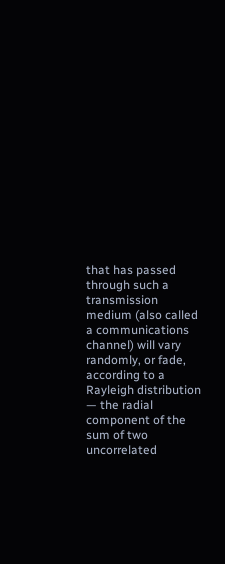that has passed through such a transmission medium (also called a communications channel) will vary randomly, or fade, according to a Rayleigh distribution — the radial component of the sum of two uncorrelated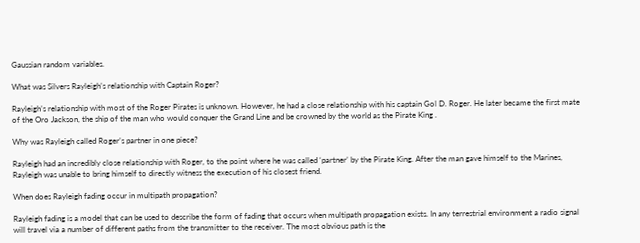Gaussian random variables.

What was Silvers Rayleigh’s relationship with Captain Roger?

Rayleigh’s relationship with most of the Roger Pirates is unknown. However, he had a close relationship with his captain Gol D. Roger. He later became the first mate of the Oro Jackson, the ship of the man who would conquer the Grand Line and be crowned by the world as the Pirate King .

Why was Rayleigh called Roger’s partner in one piece?

Rayleigh had an incredibly close relationship with Roger, to the point where he was called ‘partner’ by the Pirate King. After the man gave himself to the Marines, Rayleigh was unable to bring himself to directly witness the execution of his closest friend.

When does Rayleigh fading occur in multipath propagation?

Rayleigh fading is a model that can be used to describe the form of fading that occurs when multipath propagation exists. In any terrestrial environment a radio signal will travel via a number of different paths from the transmitter to the receiver. The most obvious path is the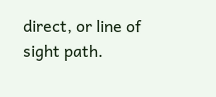direct, or line of sight path.